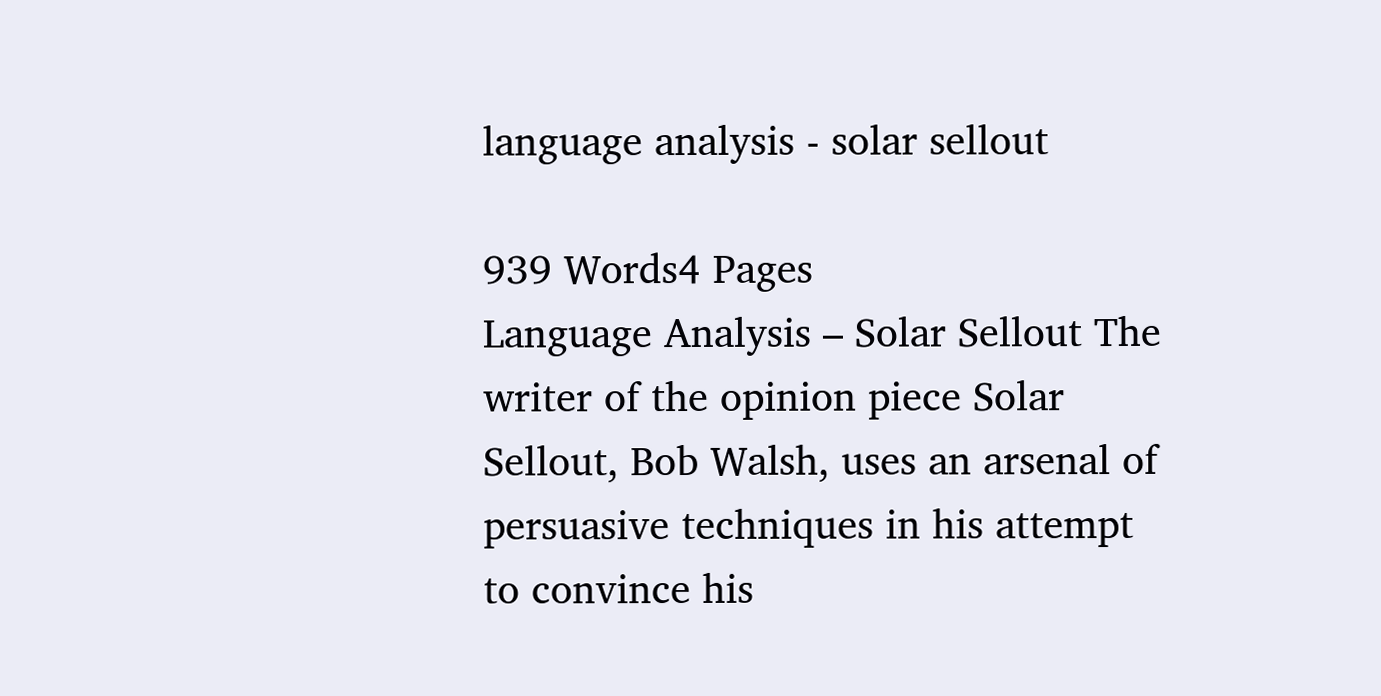language analysis - solar sellout

939 Words4 Pages
Language Analysis – Solar Sellout The writer of the opinion piece Solar Sellout, Bob Walsh, uses an arsenal of persuasive techniques in his attempt to convince his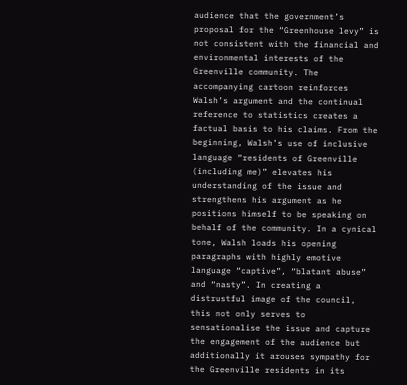audience that the government’s proposal for the “Greenhouse levy” is not consistent with the financial and environmental interests of the Greenville community. The accompanying cartoon reinforces Walsh’s argument and the continual reference to statistics creates a factual basis to his claims. From the beginning, Walsh’s use of inclusive language “residents of Greenville (including me)” elevates his understanding of the issue and strengthens his argument as he positions himself to be speaking on behalf of the community. In a cynical tone, Walsh loads his opening paragraphs with highly emotive language “captive”, “blatant abuse” and “nasty”. In creating a distrustful image of the council, this not only serves to sensationalise the issue and capture the engagement of the audience but additionally it arouses sympathy for the Greenville residents in its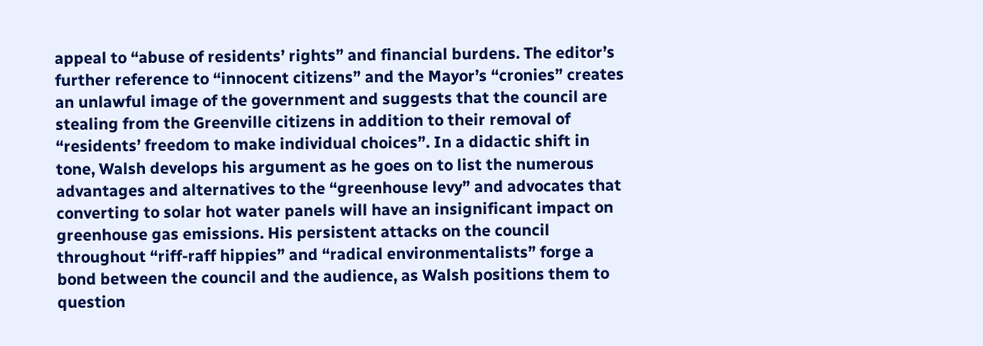appeal to “abuse of residents’ rights” and financial burdens. The editor’s further reference to “innocent citizens” and the Mayor’s “cronies” creates an unlawful image of the government and suggests that the council are stealing from the Greenville citizens in addition to their removal of “residents’ freedom to make individual choices”. In a didactic shift in tone, Walsh develops his argument as he goes on to list the numerous advantages and alternatives to the “greenhouse levy” and advocates that converting to solar hot water panels will have an insignificant impact on greenhouse gas emissions. His persistent attacks on the council throughout “riff-raff hippies” and “radical environmentalists” forge a bond between the council and the audience, as Walsh positions them to question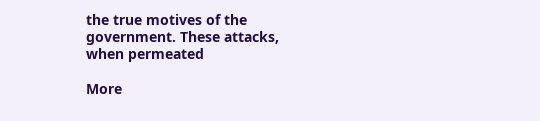the true motives of the government. These attacks, when permeated

More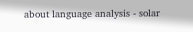about language analysis - solar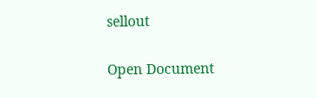sellout

Open Document